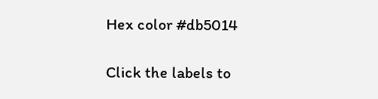Hex color #db5014

Click the labels to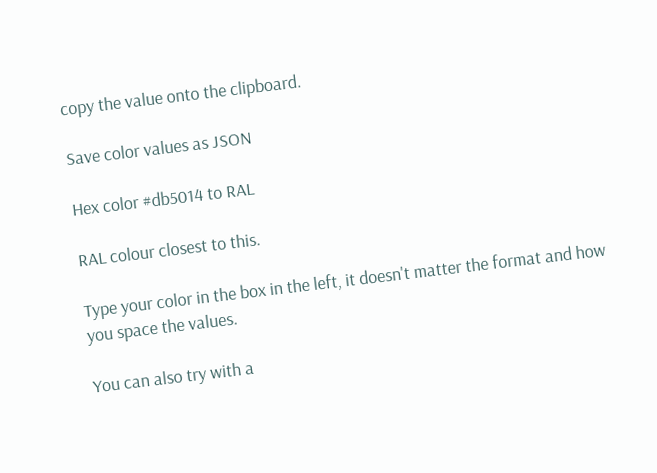copy the value onto the clipboard.

Save color values as JSON

Hex color #db5014 to RAL

RAL colour closest to this.

Type your color in the box in the left, it doesn't matter the format and how you space the values.

You can also try with a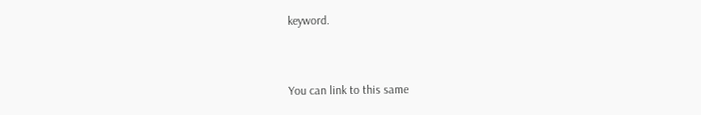keyword.


You can link to this same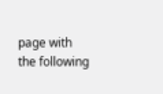page with the following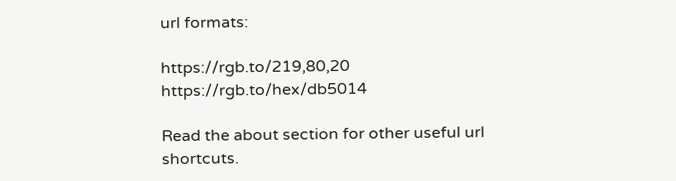url formats:

https://rgb.to/219,80,20 https://rgb.to/hex/db5014

Read the about section for other useful url shortcuts.